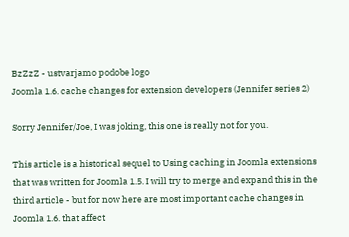BzZzZ - ustvarjamo podobe logo
Joomla 1.6. cache changes for extension developers (Jennifer series 2)

Sorry Jennifer/Joe, I was joking, this one is really not for you.

This article is a historical sequel to Using caching in Joomla extensions that was written for Joomla 1.5. I will try to merge and expand this in the third article - but for now here are most important cache changes in Joomla 1.6. that affect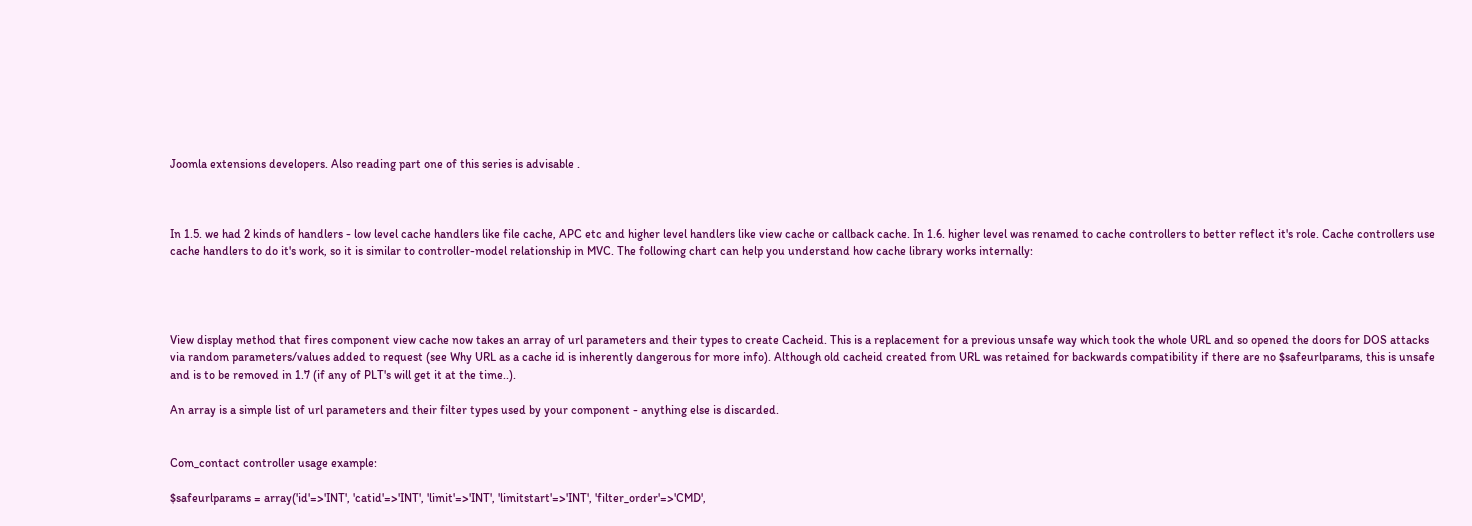Joomla extensions developers. Also reading part one of this series is advisable .



In 1.5. we had 2 kinds of handlers - low level cache handlers like file cache, APC etc and higher level handlers like view cache or callback cache. In 1.6. higher level was renamed to cache controllers to better reflect it's role. Cache controllers use cache handlers to do it's work, so it is similar to controller-model relationship in MVC. The following chart can help you understand how cache library works internally:




View display method that fires component view cache now takes an array of url parameters and their types to create Cacheid. This is a replacement for a previous unsafe way which took the whole URL and so opened the doors for DOS attacks via random parameters/values added to request (see Why URL as a cache id is inherently dangerous for more info). Although old cacheid created from URL was retained for backwards compatibility if there are no $safeurlparams, this is unsafe and is to be removed in 1.7 (if any of PLT's will get it at the time..).

An array is a simple list of url parameters and their filter types used by your component - anything else is discarded.


Com_contact controller usage example:

$safeurlparams = array('id'=>'INT', 'catid'=>'INT', 'limit'=>'INT', 'limitstart'=>'INT', 'filter_order'=>'CMD',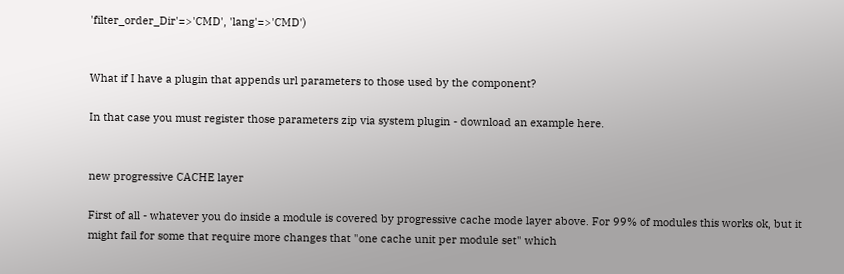'filter_order_Dir'=>'CMD', 'lang'=>'CMD')


What if I have a plugin that appends url parameters to those used by the component?

In that case you must register those parameters zip via system plugin - download an example here.


new progressive CACHE layer

First of all - whatever you do inside a module is covered by progressive cache mode layer above. For 99% of modules this works ok, but it might fail for some that require more changes that "one cache unit per module set" which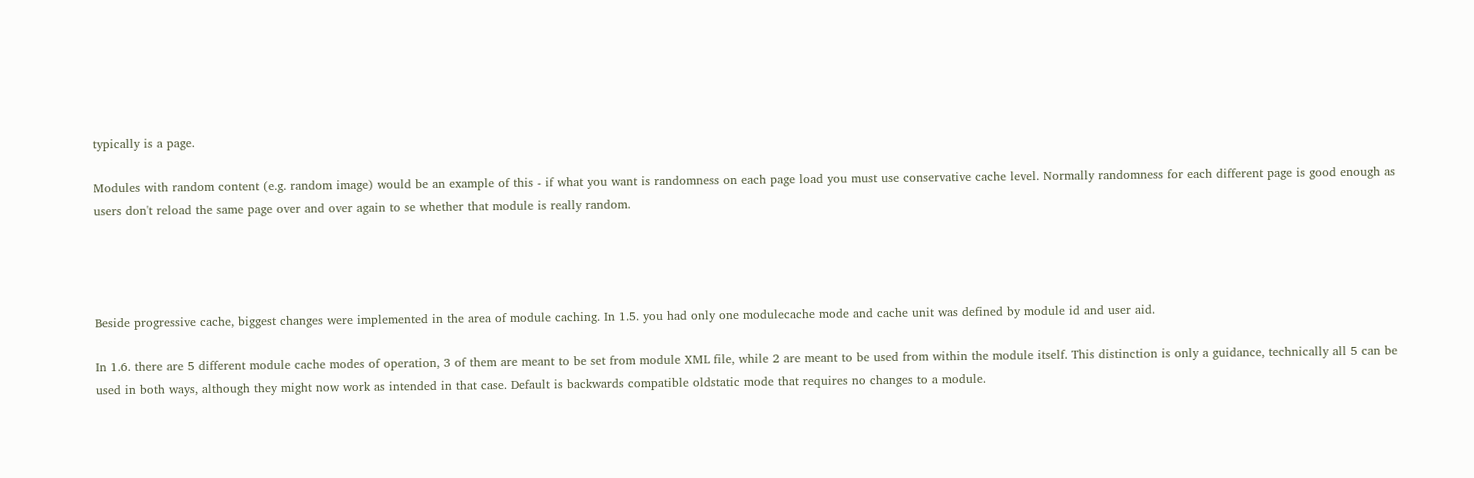typically is a page.

Modules with random content (e.g. random image) would be an example of this - if what you want is randomness on each page load you must use conservative cache level. Normally randomness for each different page is good enough as users don't reload the same page over and over again to se whether that module is really random.




Beside progressive cache, biggest changes were implemented in the area of module caching. In 1.5. you had only one modulecache mode and cache unit was defined by module id and user aid.

In 1.6. there are 5 different module cache modes of operation, 3 of them are meant to be set from module XML file, while 2 are meant to be used from within the module itself. This distinction is only a guidance, technically all 5 can be used in both ways, although they might now work as intended in that case. Default is backwards compatible oldstatic mode that requires no changes to a module.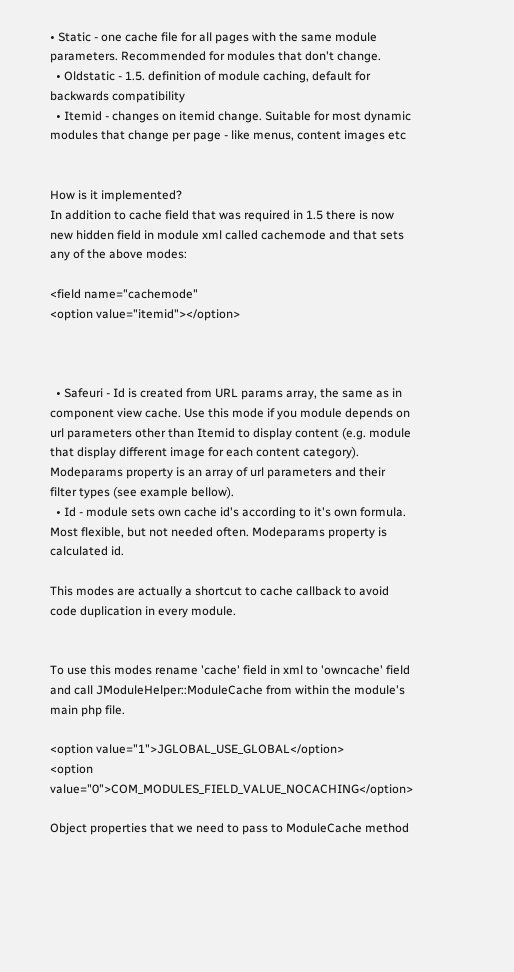• Static - one cache file for all pages with the same module parameters. Recommended for modules that don't change.
  • Oldstatic - 1.5. definition of module caching, default for backwards compatibility
  • Itemid - changes on itemid change. Suitable for most dynamic modules that change per page - like menus, content images etc


How is it implemented?
In addition to cache field that was required in 1.5 there is now new hidden field in module xml called cachemode and that sets any of the above modes:

<field name="cachemode"
<option value="itemid"></option>



  • Safeuri - Id is created from URL params array, the same as in component view cache. Use this mode if you module depends on url parameters other than Itemid to display content (e.g. module that display different image for each content category). Modeparams property is an array of url parameters and their filter types (see example bellow).
  • Id - module sets own cache id's according to it's own formula. Most flexible, but not needed often. Modeparams property is calculated id.

This modes are actually a shortcut to cache callback to avoid code duplication in every module.


To use this modes rename 'cache' field in xml to 'owncache' field and call JModuleHelper::ModuleCache from within the module's main php file.

<option value="1">JGLOBAL_USE_GLOBAL</option>
<option value="0">COM_MODULES_FIELD_VALUE_NOCACHING</option>

Object properties that we need to pass to ModuleCache method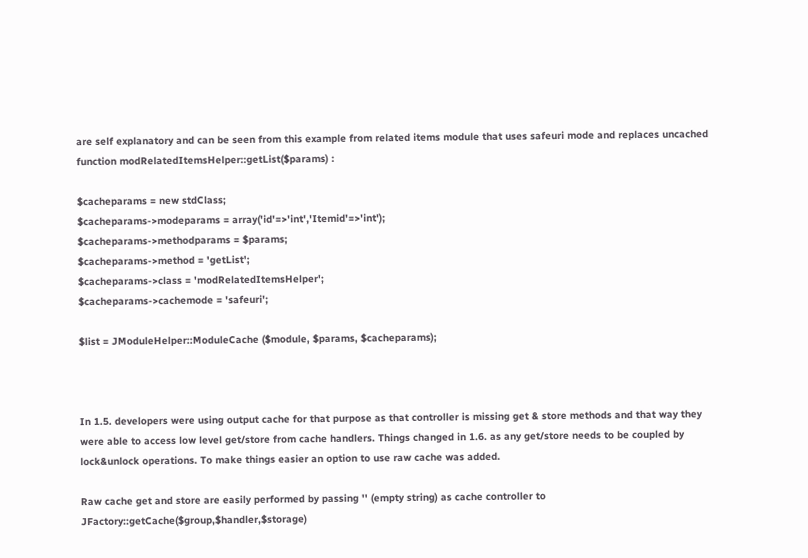are self explanatory and can be seen from this example from related items module that uses safeuri mode and replaces uncached function modRelatedItemsHelper::getList($params) :

$cacheparams = new stdClass;
$cacheparams->modeparams = array('id'=>'int','Itemid'=>'int');
$cacheparams->methodparams = $params;
$cacheparams->method = 'getList';
$cacheparams->class = 'modRelatedItemsHelper';
$cacheparams->cachemode = 'safeuri';

$list = JModuleHelper::ModuleCache ($module, $params, $cacheparams);



In 1.5. developers were using output cache for that purpose as that controller is missing get & store methods and that way they were able to access low level get/store from cache handlers. Things changed in 1.6. as any get/store needs to be coupled by lock&unlock operations. To make things easier an option to use raw cache was added.

Raw cache get and store are easily performed by passing '' (empty string) as cache controller to JFactory::getCache($group,$handler,$storage)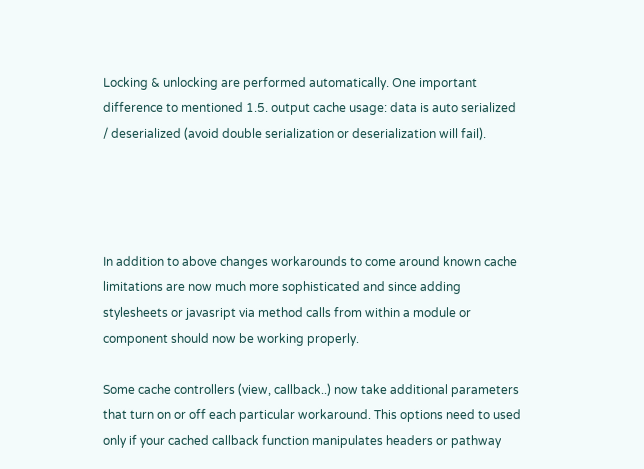Locking & unlocking are performed automatically. One important difference to mentioned 1.5. output cache usage: data is auto serialized / deserialized (avoid double serialization or deserialization will fail).




In addition to above changes workarounds to come around known cache limitations are now much more sophisticated and since adding stylesheets or javasript via method calls from within a module or component should now be working properly.

Some cache controllers (view, callback..) now take additional parameters that turn on or off each particular workaround. This options need to used only if your cached callback function manipulates headers or pathway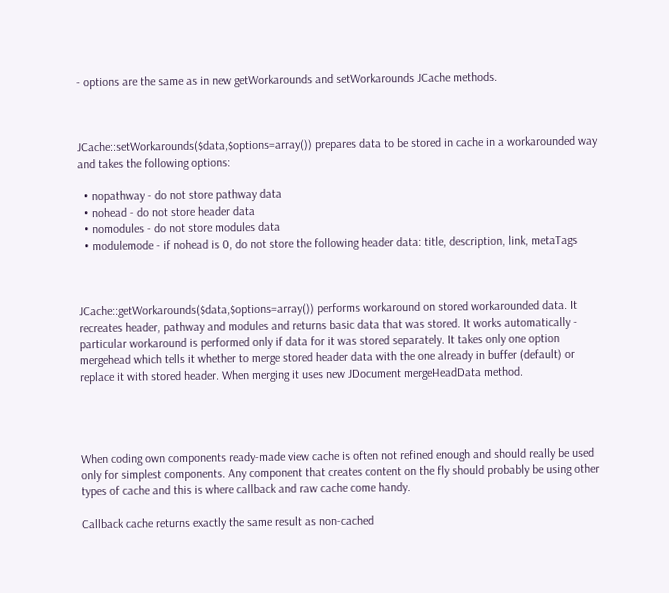- options are the same as in new getWorkarounds and setWorkarounds JCache methods.



JCache::setWorkarounds($data,$options=array()) prepares data to be stored in cache in a workarounded way and takes the following options:

  • nopathway - do not store pathway data
  • nohead - do not store header data
  • nomodules - do not store modules data
  • modulemode - if nohead is 0, do not store the following header data: title, description, link, metaTags



JCache::getWorkarounds($data,$options=array()) performs workaround on stored workarounded data. It recreates header, pathway and modules and returns basic data that was stored. It works automatically - particular workaround is performed only if data for it was stored separately. It takes only one option mergehead which tells it whether to merge stored header data with the one already in buffer (default) or replace it with stored header. When merging it uses new JDocument mergeHeadData method.




When coding own components ready-made view cache is often not refined enough and should really be used only for simplest components. Any component that creates content on the fly should probably be using other types of cache and this is where callback and raw cache come handy.

Callback cache returns exactly the same result as non-cached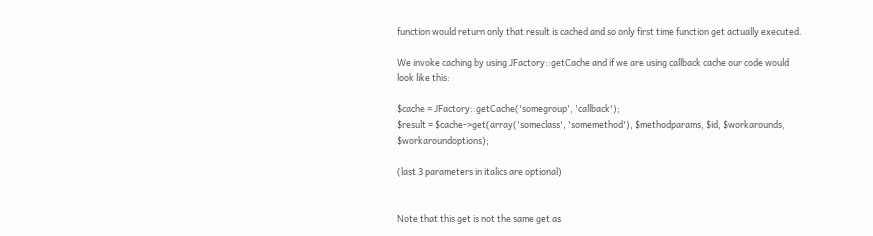function would return only that result is cached and so only first time function get actually executed.

We invoke caching by using JFactory::getCache and if we are using callback cache our code would look like this:

$cache = JFactory::getCache('somegroup', 'callback');
$result = $cache->get(array('someclass', 'somemethod'), $methodparams, $id, $workarounds, $workaroundoptions);

(last 3 parameters in italics are optional)


Note that this get is not the same get as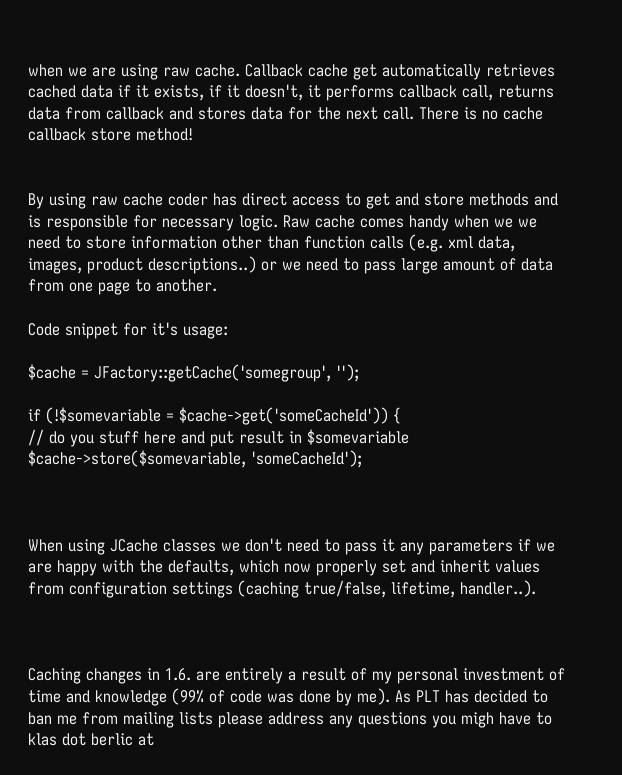when we are using raw cache. Callback cache get automatically retrieves cached data if it exists, if it doesn't, it performs callback call, returns data from callback and stores data for the next call. There is no cache callback store method!


By using raw cache coder has direct access to get and store methods and is responsible for necessary logic. Raw cache comes handy when we we need to store information other than function calls (e.g. xml data, images, product descriptions..) or we need to pass large amount of data from one page to another.

Code snippet for it's usage:

$cache = JFactory::getCache('somegroup', '');

if (!$somevariable = $cache->get('someCacheId')) {
// do you stuff here and put result in $somevariable
$cache->store($somevariable, 'someCacheId');



When using JCache classes we don't need to pass it any parameters if we are happy with the defaults, which now properly set and inherit values from configuration settings (caching true/false, lifetime, handler..).



Caching changes in 1.6. are entirely a result of my personal investment of time and knowledge (99% of code was done by me). As PLT has decided to ban me from mailing lists please address any questions you migh have to klas dot berlic at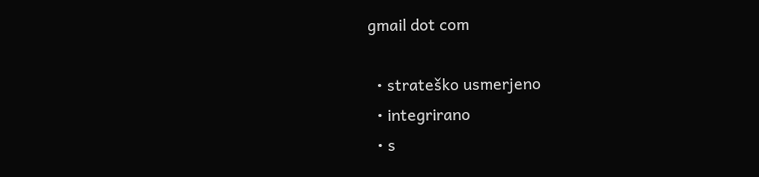gmail dot com

  • strateško usmerjeno
  • integrirano
  • s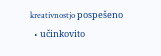kreativnostjo pospešeno
  • učinkovito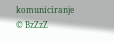komuniciranje
© BzZzZ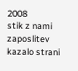2008
stik z nami    zaposlitev    kazalo strani